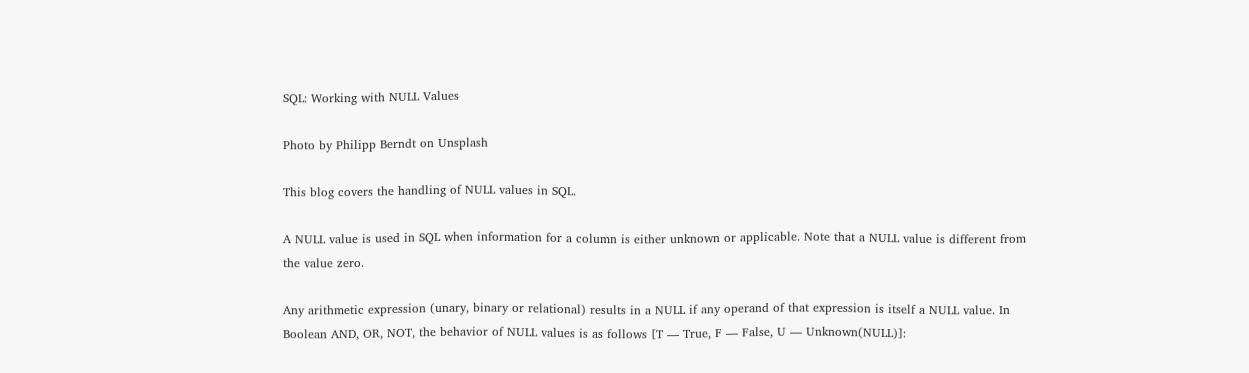SQL: Working with NULL Values

Photo by Philipp Berndt on Unsplash

This blog covers the handling of NULL values in SQL.

A NULL value is used in SQL when information for a column is either unknown or applicable. Note that a NULL value is different from the value zero.

Any arithmetic expression (unary, binary or relational) results in a NULL if any operand of that expression is itself a NULL value. In Boolean AND, OR, NOT, the behavior of NULL values is as follows [T — True, F — False, U — Unknown(NULL)]: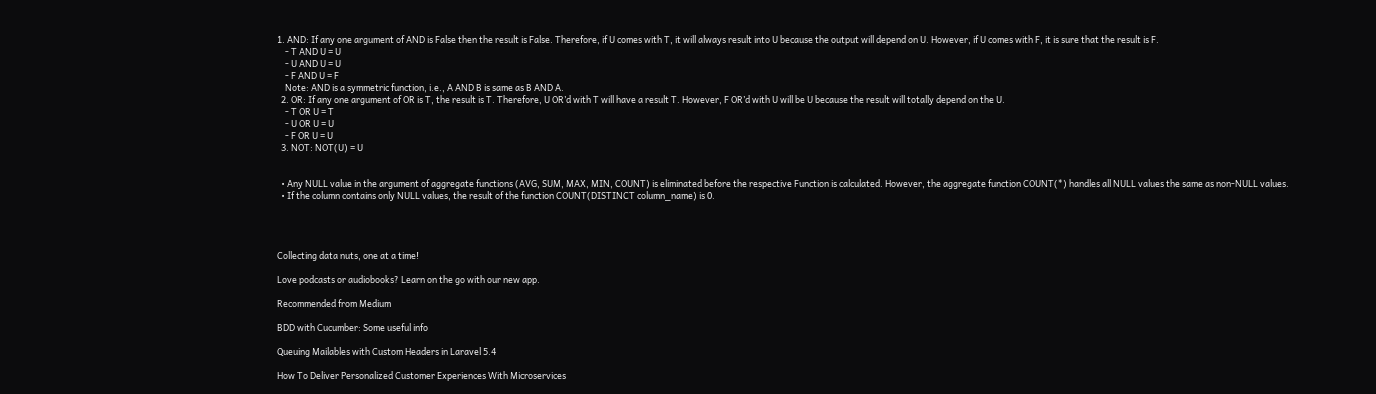1. AND: If any one argument of AND is False then the result is False. Therefore, if U comes with T, it will always result into U because the output will depend on U. However, if U comes with F, it is sure that the result is F.
    - T AND U = U
    - U AND U = U
    - F AND U = F
    Note: AND is a symmetric function, i.e., A AND B is same as B AND A.
  2. OR: If any one argument of OR is T, the result is T. Therefore, U OR’d with T will have a result T. However, F OR’d with U will be U because the result will totally depend on the U.
    - T OR U = T
    - U OR U = U
    - F OR U = U
  3. NOT: NOT(U) = U


  • Any NULL value in the argument of aggregate functions (AVG, SUM, MAX, MIN, COUNT) is eliminated before the respective Function is calculated. However, the aggregate function COUNT(*) handles all NULL values the same as non-NULL values.
  • If the column contains only NULL values, the result of the function COUNT(DISTINCT column_name) is 0.




Collecting data nuts, one at a time!

Love podcasts or audiobooks? Learn on the go with our new app.

Recommended from Medium

BDD with Cucumber: Some useful info

Queuing Mailables with Custom Headers in Laravel 5.4

How To Deliver Personalized Customer Experiences With Microservices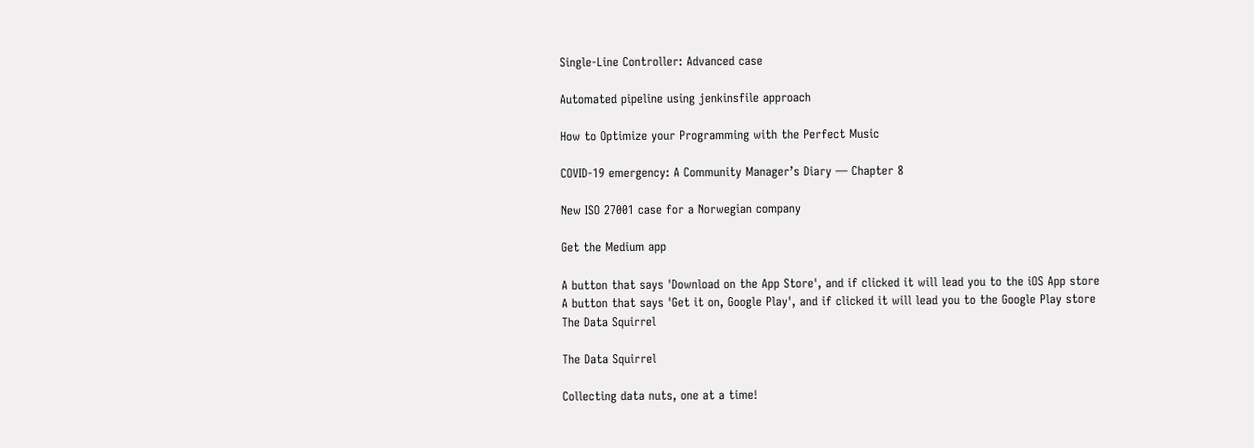Single-Line Controller: Advanced case

Automated pipeline using jenkinsfile approach

How to Optimize your Programming with the Perfect Music

COVID-19 emergency: A Community Manager’s Diary — Chapter 8

New ISO 27001 case for a Norwegian company

Get the Medium app

A button that says 'Download on the App Store', and if clicked it will lead you to the iOS App store
A button that says 'Get it on, Google Play', and if clicked it will lead you to the Google Play store
The Data Squirrel

The Data Squirrel

Collecting data nuts, one at a time!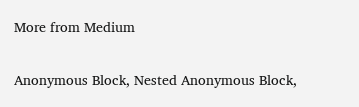More from Medium

Anonymous Block, Nested Anonymous Block,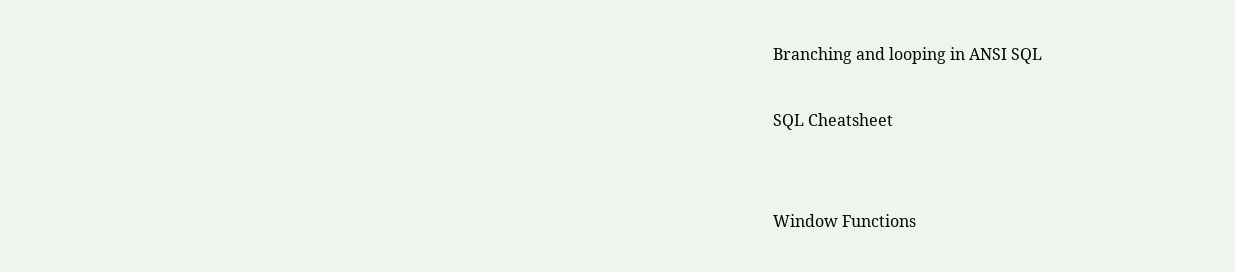Branching and looping in ANSI SQL

SQL Cheatsheet


Window Functions